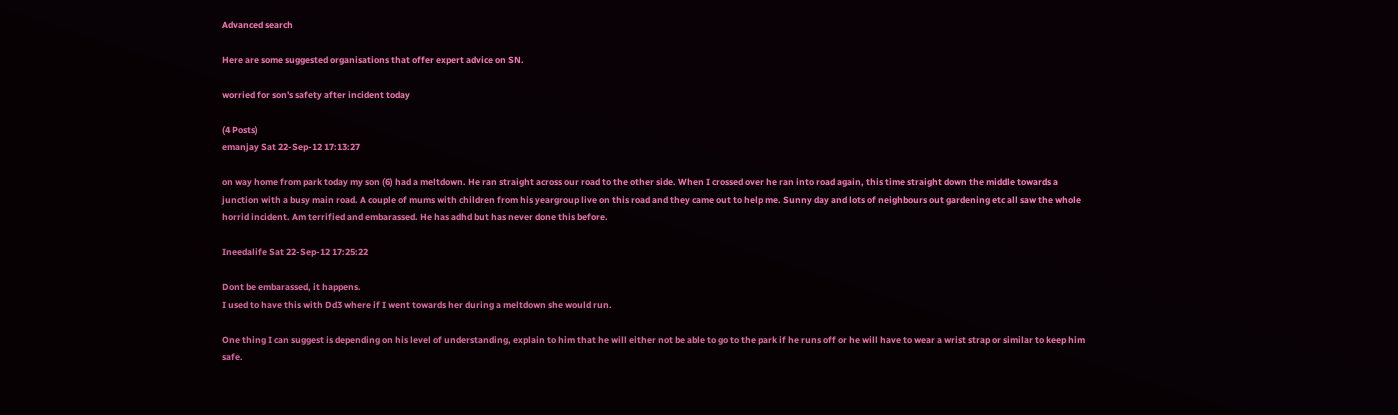Advanced search

Here are some suggested organisations that offer expert advice on SN.

worried for son's safety after incident today

(4 Posts)
emanjay Sat 22-Sep-12 17:13:27

on way home from park today my son (6) had a meltdown. He ran straight across our road to the other side. When I crossed over he ran into road again, this time straight down the middle towards a junction with a busy main road. A couple of mums with children from his yeargroup live on this road and they came out to help me. Sunny day and lots of neighbours out gardening etc all saw the whole horrid incident. Am terrified and embarassed. He has adhd but has never done this before.

Ineedalife Sat 22-Sep-12 17:25:22

Dont be embarassed, it happens.
I used to have this with Dd3 where if I went towards her during a meltdown she would run.

One thing I can suggest is depending on his level of understanding, explain to him that he will either not be able to go to the park if he runs off or he will have to wear a wrist strap or similar to keep him safe.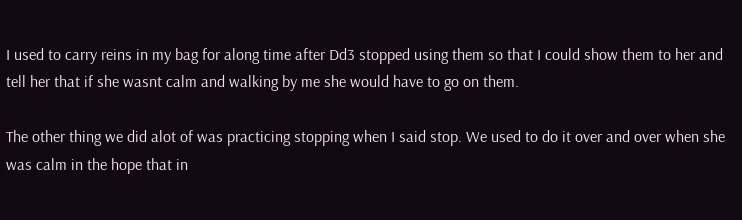I used to carry reins in my bag for along time after Dd3 stopped using them so that I could show them to her and tell her that if she wasnt calm and walking by me she would have to go on them.

The other thing we did alot of was practicing stopping when I said stop. We used to do it over and over when she was calm in the hope that in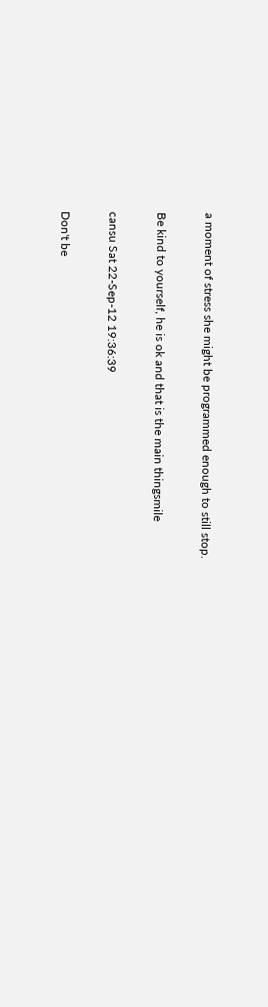a moment of stress she might be programmed enough to still stop.

Be kind to yourself, he is ok and that is the main thingsmile

cansu Sat 22-Sep-12 19:36:39

Don't be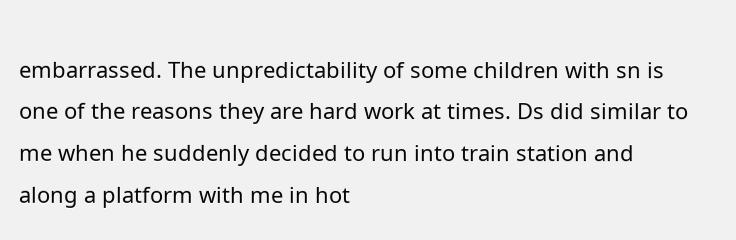embarrassed. The unpredictability of some children with sn is one of the reasons they are hard work at times. Ds did similar to me when he suddenly decided to run into train station and along a platform with me in hot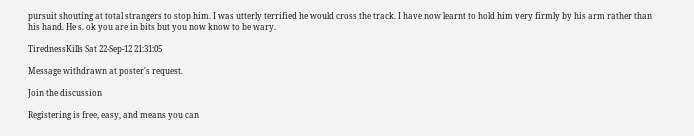pursuit shouting at total strangers to stop him. I was utterly terrified he would cross the track. I have now learnt to hold him very firmly by his arm rather than his hand. He s. ok you are in bits but you now know to be wary.

TirednessKills Sat 22-Sep-12 21:31:05

Message withdrawn at poster's request.

Join the discussion

Registering is free, easy, and means you can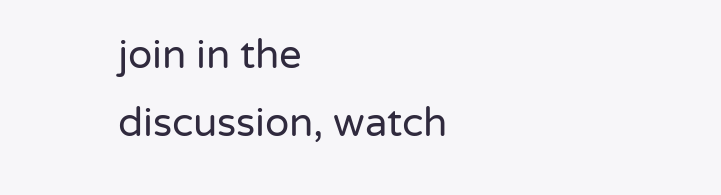join in the discussion, watch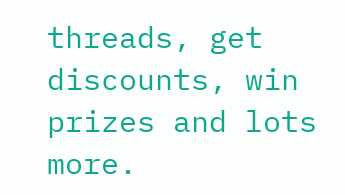threads, get discounts, win prizes and lots more.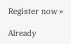Register now »

Already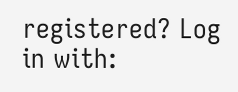registered? Log in with: